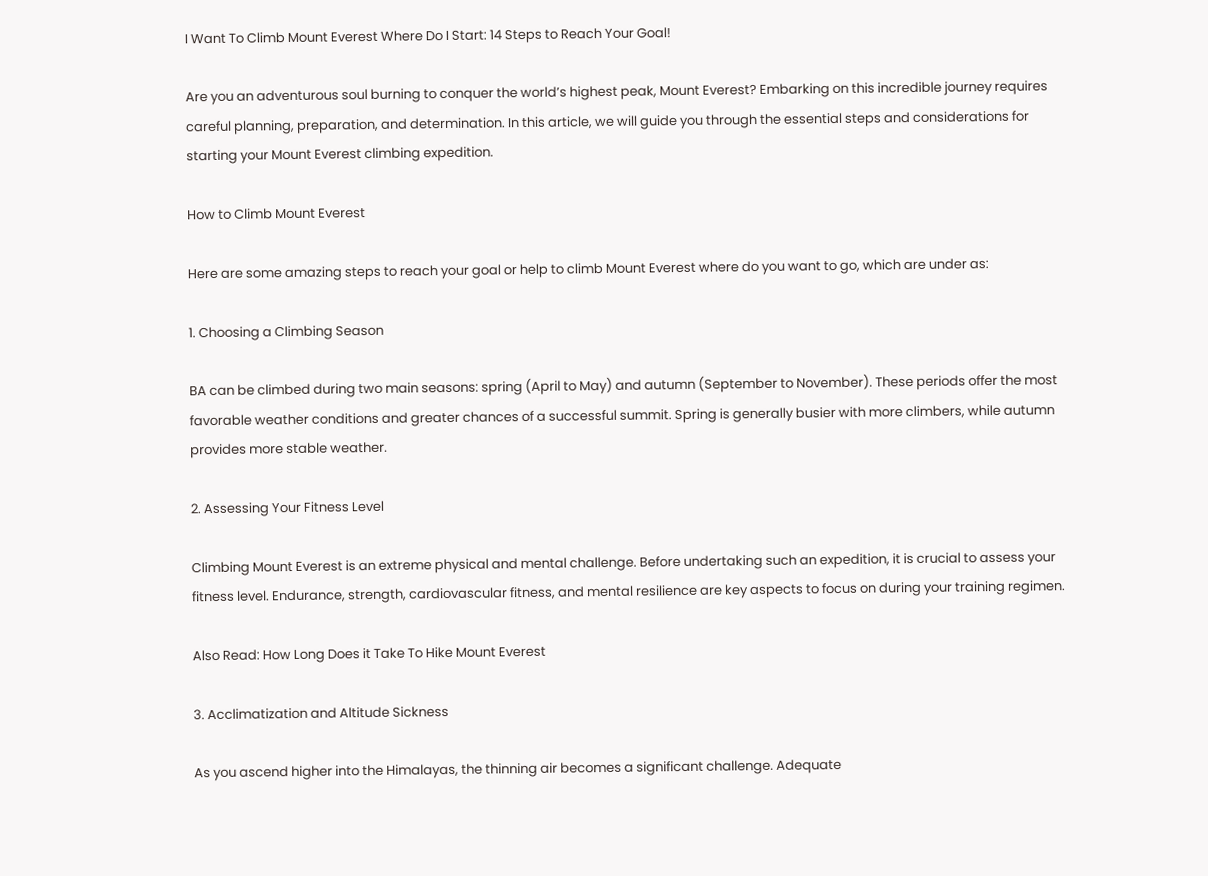I Want To Climb Mount Everest Where Do I Start: 14 Steps to Reach Your Goal!

Are you an adventurous soul burning to conquer the world’s highest peak, Mount Everest? Embarking on this incredible journey requires careful planning, preparation, and determination. In this article, we will guide you through the essential steps and considerations for starting your Mount Everest climbing expedition.

How to Climb Mount Everest

Here are some amazing steps to reach your goal or help to climb Mount Everest where do you want to go, which are under as:

1. Choosing a Climbing Season

BA can be climbed during two main seasons: spring (April to May) and autumn (September to November). These periods offer the most favorable weather conditions and greater chances of a successful summit. Spring is generally busier with more climbers, while autumn provides more stable weather.

2. Assessing Your Fitness Level

Climbing Mount Everest is an extreme physical and mental challenge. Before undertaking such an expedition, it is crucial to assess your fitness level. Endurance, strength, cardiovascular fitness, and mental resilience are key aspects to focus on during your training regimen.

Also Read: How Long Does it Take To Hike Mount Everest

3. Acclimatization and Altitude Sickness

As you ascend higher into the Himalayas, the thinning air becomes a significant challenge. Adequate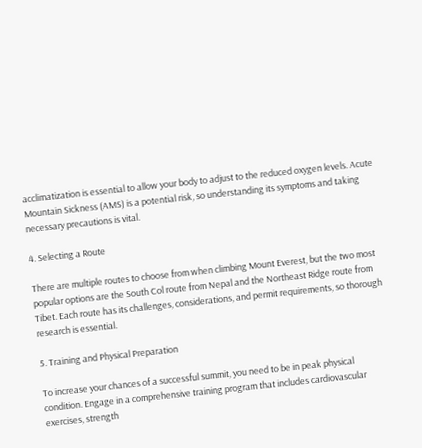acclimatization is essential to allow your body to adjust to the reduced oxygen levels. Acute Mountain Sickness (AMS) is a potential risk, so understanding its symptoms and taking necessary precautions is vital.

4. Selecting a Route

There are multiple routes to choose from when climbing Mount Everest, but the two most popular options are the South Col route from Nepal and the Northeast Ridge route from Tibet. Each route has its challenges, considerations, and permit requirements, so thorough research is essential.

5. Training and Physical Preparation

To increase your chances of a successful summit, you need to be in peak physical condition. Engage in a comprehensive training program that includes cardiovascular exercises, strength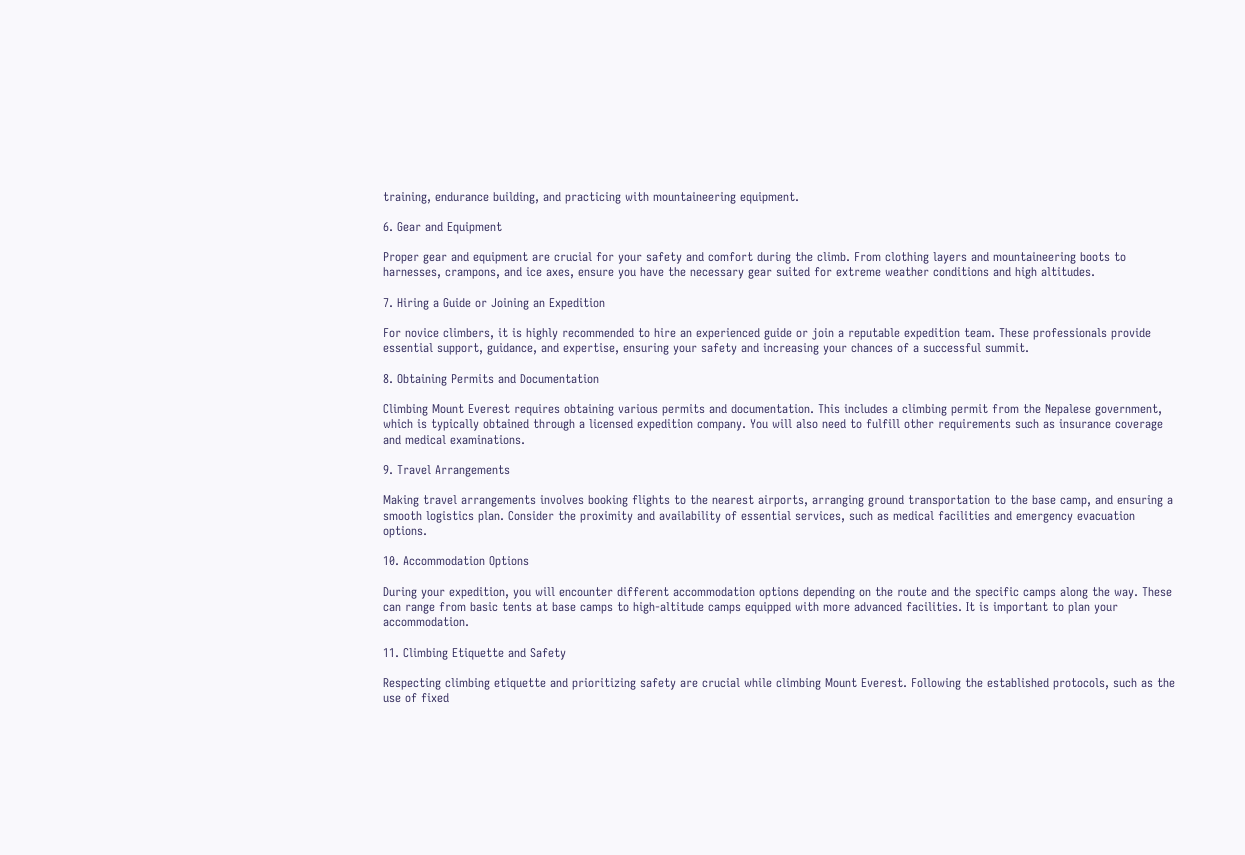training, endurance building, and practicing with mountaineering equipment.

6. Gear and Equipment

Proper gear and equipment are crucial for your safety and comfort during the climb. From clothing layers and mountaineering boots to harnesses, crampons, and ice axes, ensure you have the necessary gear suited for extreme weather conditions and high altitudes.

7. Hiring a Guide or Joining an Expedition

For novice climbers, it is highly recommended to hire an experienced guide or join a reputable expedition team. These professionals provide essential support, guidance, and expertise, ensuring your safety and increasing your chances of a successful summit.

8. Obtaining Permits and Documentation

Climbing Mount Everest requires obtaining various permits and documentation. This includes a climbing permit from the Nepalese government, which is typically obtained through a licensed expedition company. You will also need to fulfill other requirements such as insurance coverage and medical examinations.

9. Travel Arrangements

Making travel arrangements involves booking flights to the nearest airports, arranging ground transportation to the base camp, and ensuring a smooth logistics plan. Consider the proximity and availability of essential services, such as medical facilities and emergency evacuation options.

10. Accommodation Options

During your expedition, you will encounter different accommodation options depending on the route and the specific camps along the way. These can range from basic tents at base camps to high-altitude camps equipped with more advanced facilities. It is important to plan your accommodation.

11. Climbing Etiquette and Safety

Respecting climbing etiquette and prioritizing safety are crucial while climbing Mount Everest. Following the established protocols, such as the use of fixed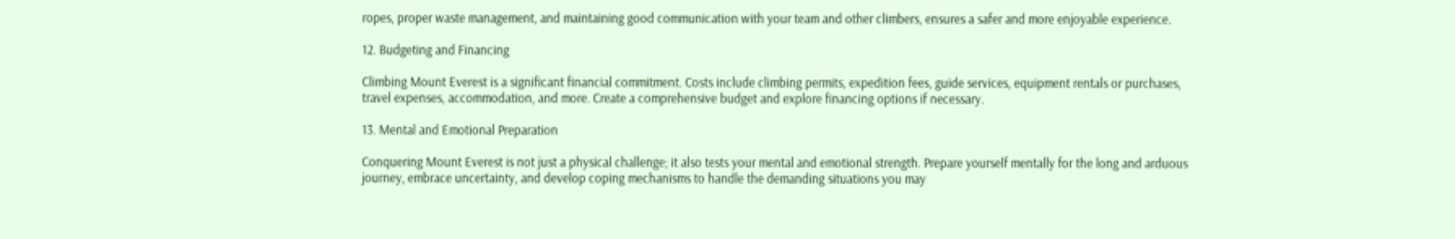ropes, proper waste management, and maintaining good communication with your team and other climbers, ensures a safer and more enjoyable experience.

12. Budgeting and Financing

Climbing Mount Everest is a significant financial commitment. Costs include climbing permits, expedition fees, guide services, equipment rentals or purchases, travel expenses, accommodation, and more. Create a comprehensive budget and explore financing options if necessary.

13. Mental and Emotional Preparation

Conquering Mount Everest is not just a physical challenge; it also tests your mental and emotional strength. Prepare yourself mentally for the long and arduous journey, embrace uncertainty, and develop coping mechanisms to handle the demanding situations you may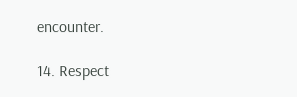encounter.

14. Respect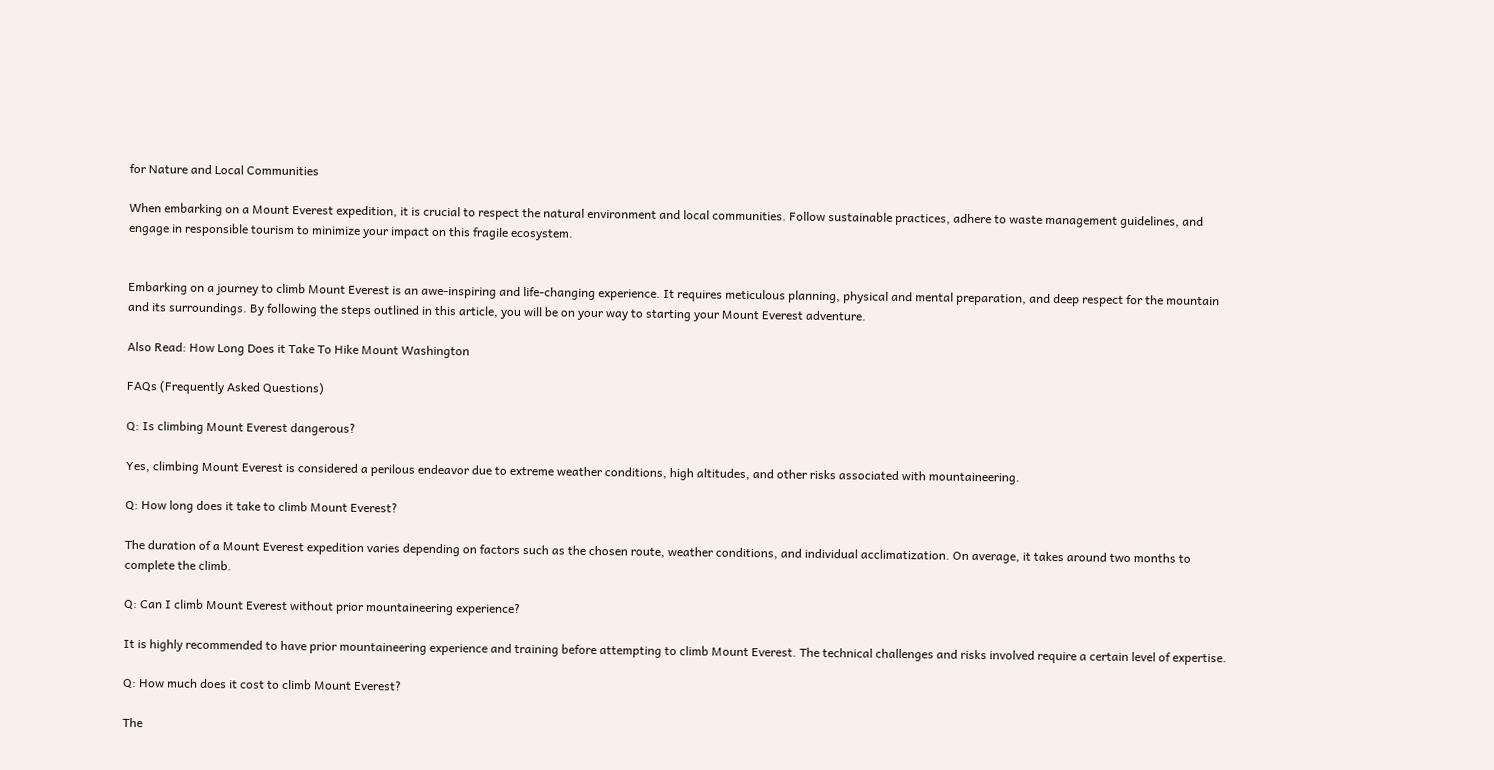for Nature and Local Communities

When embarking on a Mount Everest expedition, it is crucial to respect the natural environment and local communities. Follow sustainable practices, adhere to waste management guidelines, and engage in responsible tourism to minimize your impact on this fragile ecosystem.


Embarking on a journey to climb Mount Everest is an awe-inspiring and life-changing experience. It requires meticulous planning, physical and mental preparation, and deep respect for the mountain and its surroundings. By following the steps outlined in this article, you will be on your way to starting your Mount Everest adventure.

Also Read: How Long Does it Take To Hike Mount Washington

FAQs (Frequently Asked Questions)

Q: Is climbing Mount Everest dangerous?

Yes, climbing Mount Everest is considered a perilous endeavor due to extreme weather conditions, high altitudes, and other risks associated with mountaineering.

Q: How long does it take to climb Mount Everest?

The duration of a Mount Everest expedition varies depending on factors such as the chosen route, weather conditions, and individual acclimatization. On average, it takes around two months to complete the climb.

Q: Can I climb Mount Everest without prior mountaineering experience?

It is highly recommended to have prior mountaineering experience and training before attempting to climb Mount Everest. The technical challenges and risks involved require a certain level of expertise.

Q: How much does it cost to climb Mount Everest?

The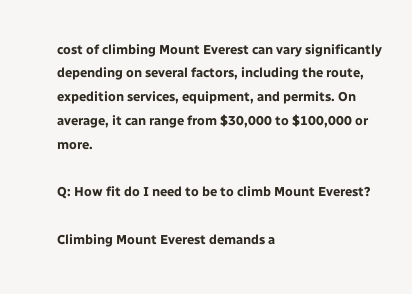cost of climbing Mount Everest can vary significantly depending on several factors, including the route, expedition services, equipment, and permits. On average, it can range from $30,000 to $100,000 or more.

Q: How fit do I need to be to climb Mount Everest?

Climbing Mount Everest demands a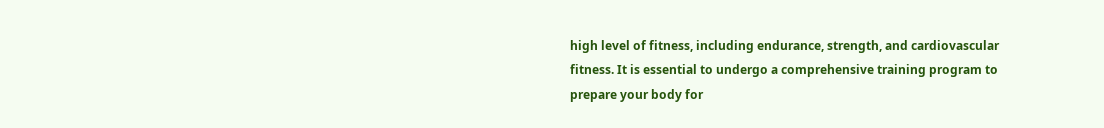high level of fitness, including endurance, strength, and cardiovascular fitness. It is essential to undergo a comprehensive training program to prepare your body for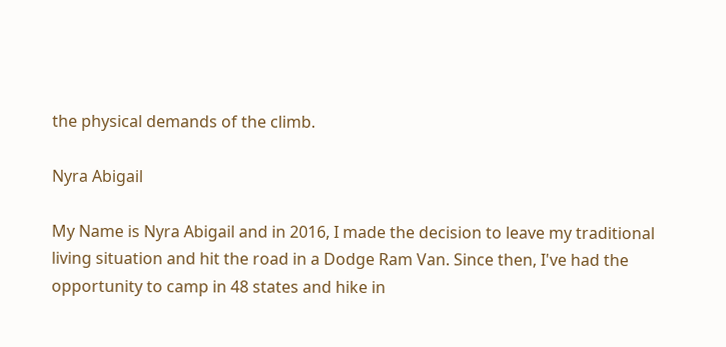the physical demands of the climb.

Nyra Abigail

My Name is Nyra Abigail and in 2016, I made the decision to leave my traditional living situation and hit the road in a Dodge Ram Van. Since then, I've had the opportunity to camp in 48 states and hike in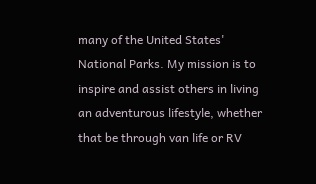many of the United States' National Parks. My mission is to inspire and assist others in living an adventurous lifestyle, whether that be through van life or RV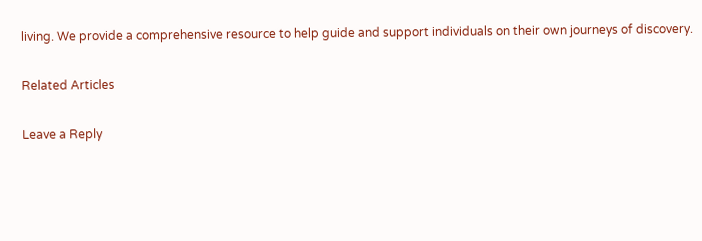living. We provide a comprehensive resource to help guide and support individuals on their own journeys of discovery.

Related Articles

Leave a Reply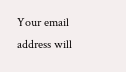Your email address will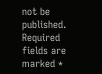not be published. Required fields are marked *